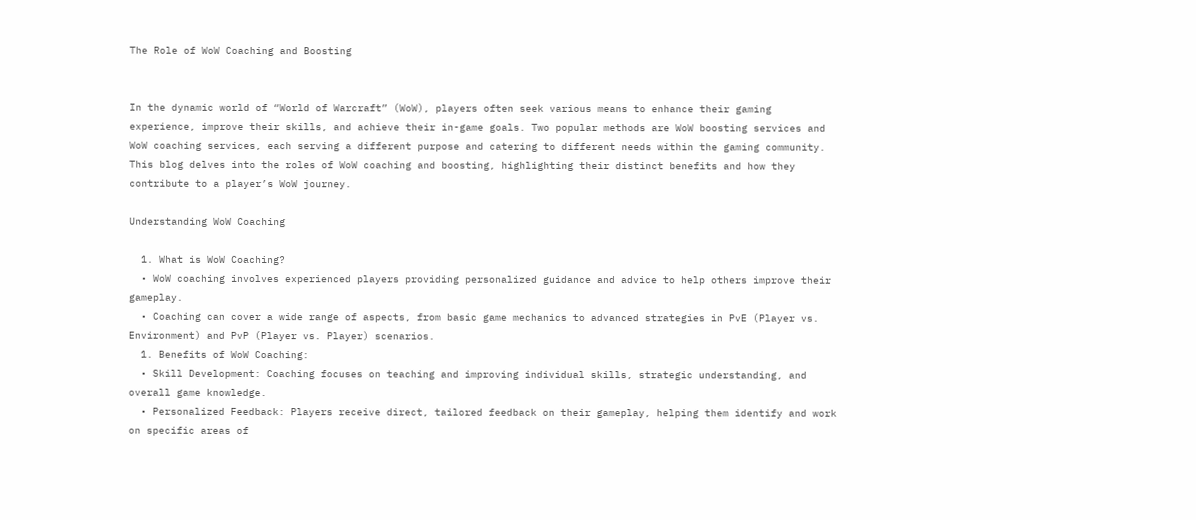The Role of WoW Coaching and Boosting


In the dynamic world of “World of Warcraft” (WoW), players often seek various means to enhance their gaming experience, improve their skills, and achieve their in-game goals. Two popular methods are WoW boosting services and WoW coaching services, each serving a different purpose and catering to different needs within the gaming community. This blog delves into the roles of WoW coaching and boosting, highlighting their distinct benefits and how they contribute to a player’s WoW journey.

Understanding WoW Coaching

  1. What is WoW Coaching?
  • WoW coaching involves experienced players providing personalized guidance and advice to help others improve their gameplay.
  • Coaching can cover a wide range of aspects, from basic game mechanics to advanced strategies in PvE (Player vs. Environment) and PvP (Player vs. Player) scenarios.
  1. Benefits of WoW Coaching:
  • Skill Development: Coaching focuses on teaching and improving individual skills, strategic understanding, and overall game knowledge.
  • Personalized Feedback: Players receive direct, tailored feedback on their gameplay, helping them identify and work on specific areas of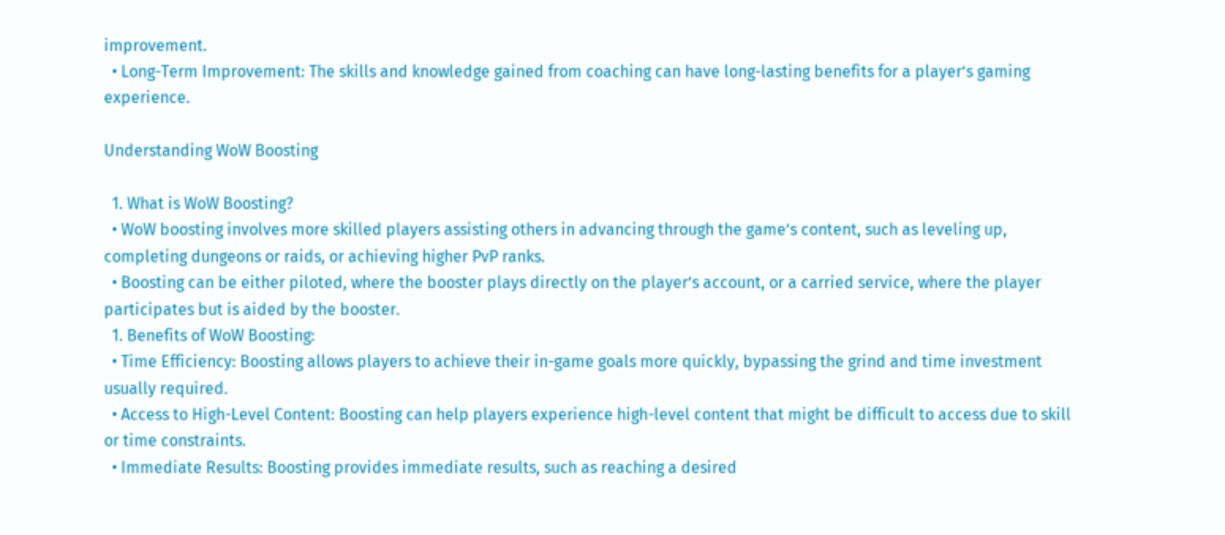improvement.
  • Long-Term Improvement: The skills and knowledge gained from coaching can have long-lasting benefits for a player’s gaming experience.

Understanding WoW Boosting

  1. What is WoW Boosting?
  • WoW boosting involves more skilled players assisting others in advancing through the game’s content, such as leveling up, completing dungeons or raids, or achieving higher PvP ranks.
  • Boosting can be either piloted, where the booster plays directly on the player’s account, or a carried service, where the player participates but is aided by the booster.
  1. Benefits of WoW Boosting:
  • Time Efficiency: Boosting allows players to achieve their in-game goals more quickly, bypassing the grind and time investment usually required.
  • Access to High-Level Content: Boosting can help players experience high-level content that might be difficult to access due to skill or time constraints.
  • Immediate Results: Boosting provides immediate results, such as reaching a desired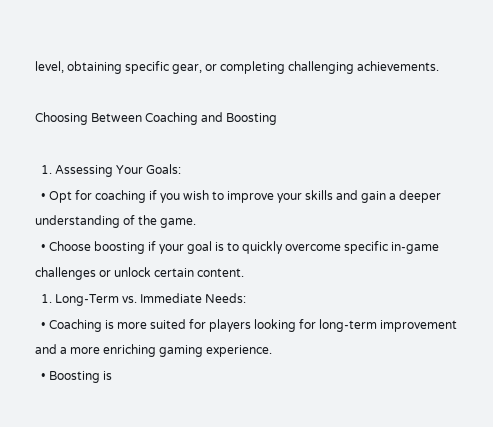level, obtaining specific gear, or completing challenging achievements.

Choosing Between Coaching and Boosting

  1. Assessing Your Goals:
  • Opt for coaching if you wish to improve your skills and gain a deeper understanding of the game.
  • Choose boosting if your goal is to quickly overcome specific in-game challenges or unlock certain content.
  1. Long-Term vs. Immediate Needs:
  • Coaching is more suited for players looking for long-term improvement and a more enriching gaming experience.
  • Boosting is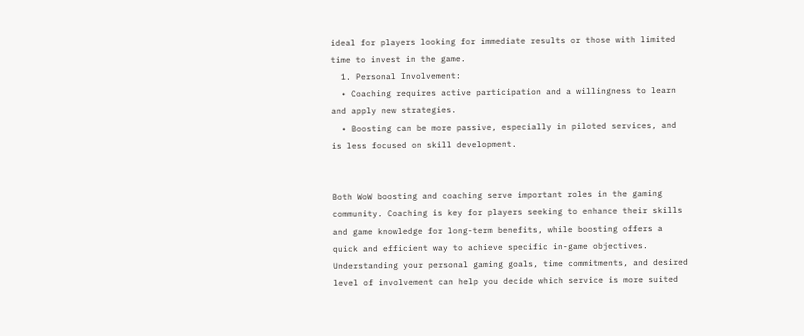ideal for players looking for immediate results or those with limited time to invest in the game.
  1. Personal Involvement:
  • Coaching requires active participation and a willingness to learn and apply new strategies.
  • Boosting can be more passive, especially in piloted services, and is less focused on skill development.


Both WoW boosting and coaching serve important roles in the gaming community. Coaching is key for players seeking to enhance their skills and game knowledge for long-term benefits, while boosting offers a quick and efficient way to achieve specific in-game objectives. Understanding your personal gaming goals, time commitments, and desired level of involvement can help you decide which service is more suited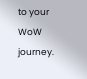to your WoW journey.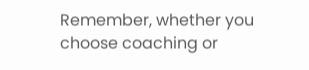Remember, whether you choose coaching or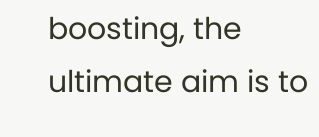boosting, the ultimate aim is to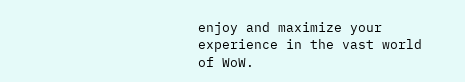enjoy and maximize your experience in the vast world of WoW.